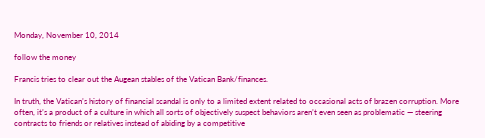Monday, November 10, 2014

follow the money

Francis tries to clear out the Augean stables of the Vatican Bank/finances.

In truth, the Vatican’s history of financial scandal is only to a limited extent related to occasional acts of brazen corruption. More often, it’s a product of a culture in which all sorts of objectively suspect behaviors aren’t even seen as problematic — steering contracts to friends or relatives instead of abiding by a competitive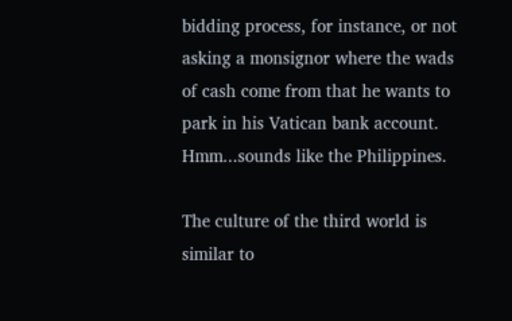bidding process, for instance, or not asking a monsignor where the wads of cash come from that he wants to park in his Vatican bank account.
Hmm...sounds like the Philippines.

The culture of the third world is similar to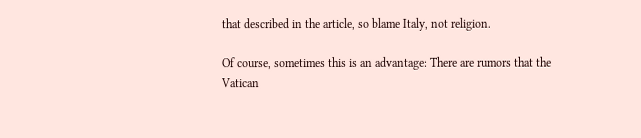that described in the article, so blame Italy, not religion.

Of course, sometimes this is an advantage: There are rumors that the Vatican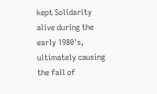kept Solidarity alive during the early 1980's, ultimately causing the fall of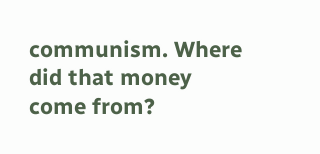communism. Where did that money come from?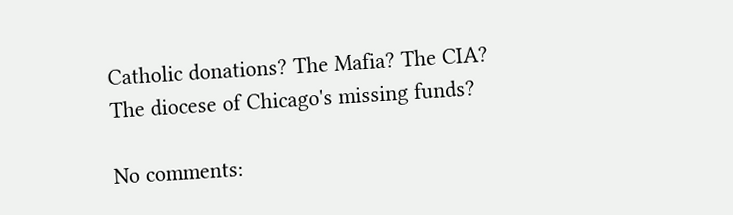Catholic donations? The Mafia? The CIA? The diocese of Chicago's missing funds?

No comments: